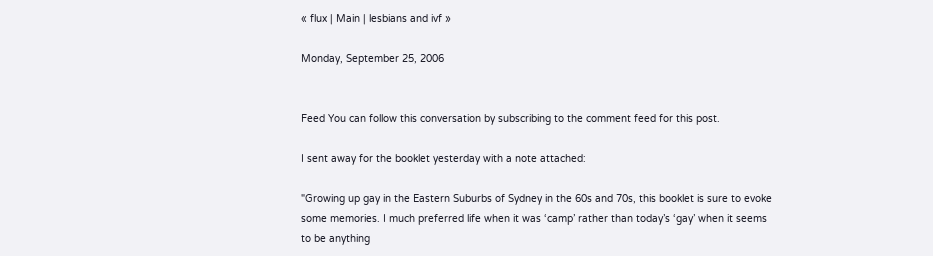« flux | Main | lesbians and ivf »

Monday, September 25, 2006


Feed You can follow this conversation by subscribing to the comment feed for this post.

I sent away for the booklet yesterday with a note attached:

"Growing up gay in the Eastern Suburbs of Sydney in the 60s and 70s, this booklet is sure to evoke some memories. I much preferred life when it was ‘camp’ rather than today’s ‘gay’ when it seems to be anything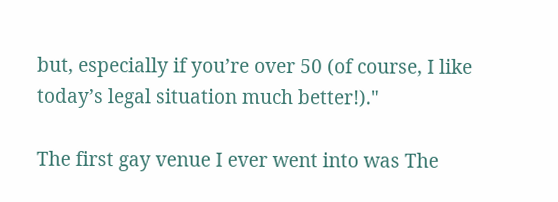but, especially if you’re over 50 (of course, I like today’s legal situation much better!)."

The first gay venue I ever went into was The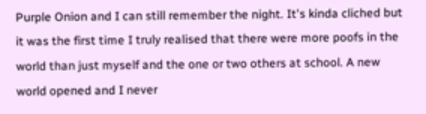Purple Onion and I can still remember the night. It's kinda cliched but it was the first time I truly realised that there were more poofs in the world than just myself and the one or two others at school. A new world opened and I never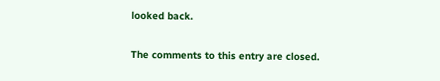looked back.

The comments to this entry are closed.